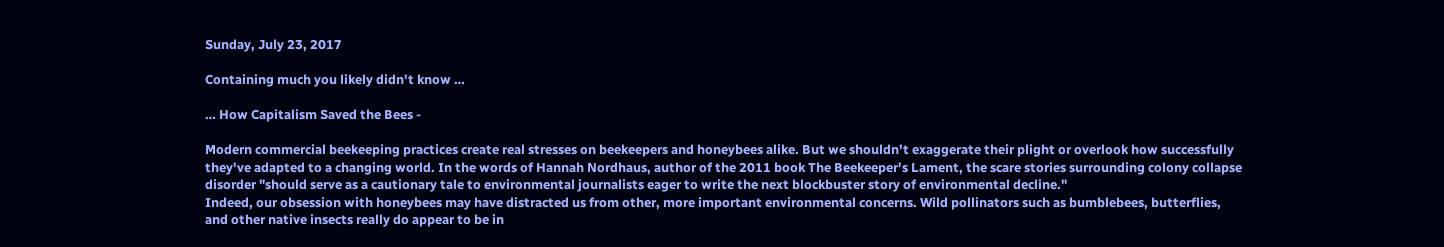Sunday, July 23, 2017

Containing much you likely didn't know …

… How Capitalism Saved the Bees -

Modern commercial beekeeping practices create real stresses on beekeepers and honeybees alike. But we shouldn't exaggerate their plight or overlook how successfully they've adapted to a changing world. In the words of Hannah Nordhaus, author of the 2011 book The Beekeeper's Lament, the scare stories surrounding colony collapse disorder "should serve as a cautionary tale to environmental journalists eager to write the next blockbuster story of environmental decline."
Indeed, our obsession with honeybees may have distracted us from other, more important environmental concerns. Wild pollinators such as bumblebees, butterflies, and other native insects really do appear to be in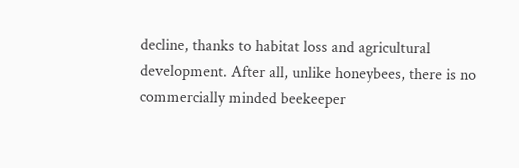decline, thanks to habitat loss and agricultural development. After all, unlike honeybees, there is no commercially minded beekeeper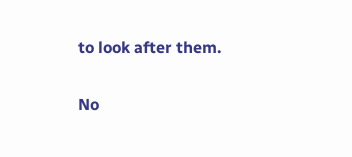to look after them.

No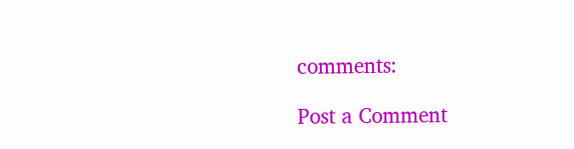comments:

Post a Comment